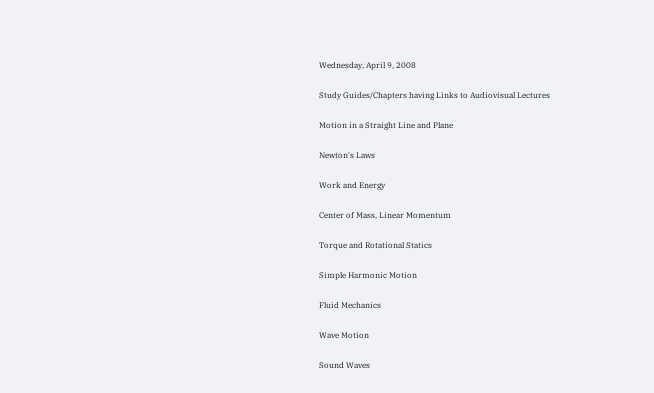Wednesday, April 9, 2008

Study Guides/Chapters having Links to Audiovisual Lectures

Motion in a Straight Line and Plane

Newton's Laws

Work and Energy

Center of Mass, Linear Momentum

Torque and Rotational Statics

Simple Harmonic Motion

Fluid Mechanics

Wave Motion

Sound Waves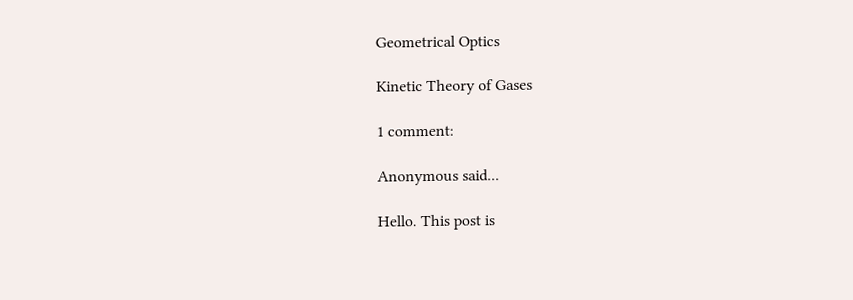Geometrical Optics

Kinetic Theory of Gases

1 comment:

Anonymous said...

Hello. This post is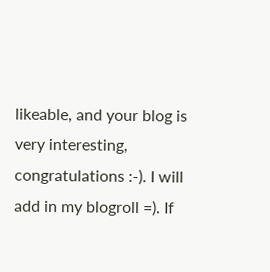likeable, and your blog is very interesting, congratulations :-). I will add in my blogroll =). If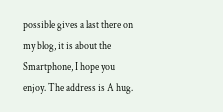possible gives a last there on my blog, it is about the Smartphone, I hope you enjoy. The address is A hug.